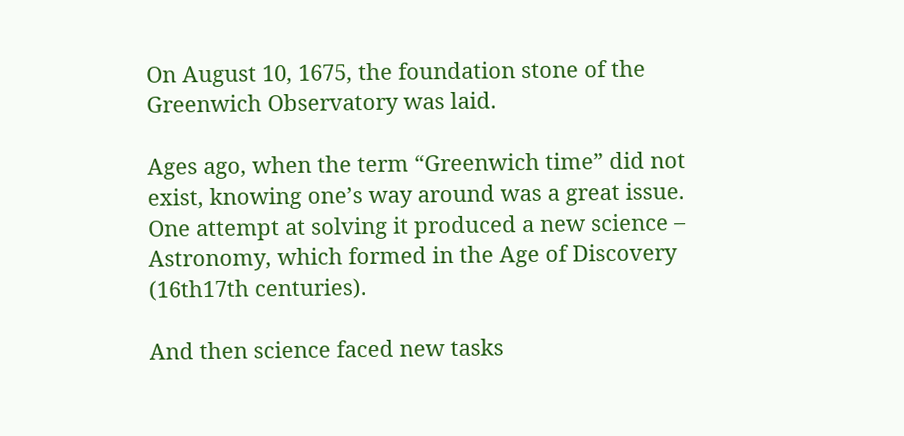On August 10, 1675, the foundation stone of the Greenwich Observatory was laid.

Ages ago, when the term “Greenwich time” did not exist, knowing one’s way around was a great issue. One attempt at solving it produced a new science – Astronomy, which formed in the Age of Discovery (16th17th centuries).

And then science faced new tasks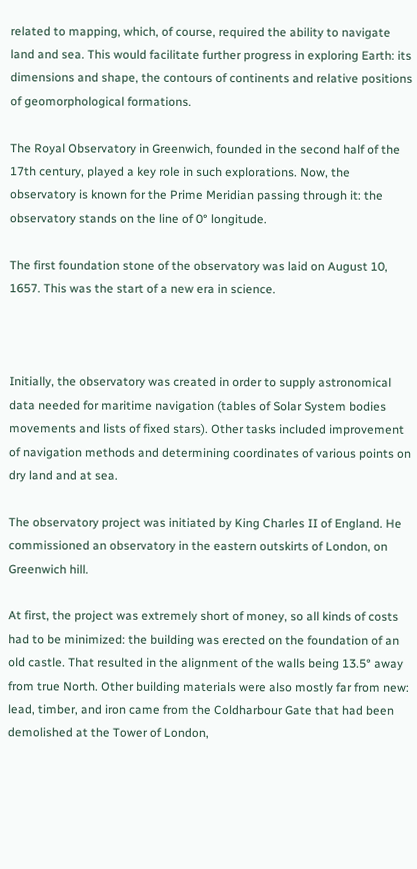related to mapping, which, of course, required the ability to navigate land and sea. This would facilitate further progress in exploring Earth: its dimensions and shape, the contours of continents and relative positions of geomorphological formations.

The Royal Observatory in Greenwich, founded in the second half of the 17th century, played a key role in such explorations. Now, the observatory is known for the Prime Meridian passing through it: the observatory stands on the line of 0° longitude.

The first foundation stone of the observatory was laid on August 10, 1657. This was the start of a new era in science.



Initially, the observatory was created in order to supply astronomical data needed for maritime navigation (tables of Solar System bodies movements and lists of fixed stars). Other tasks included improvement of navigation methods and determining coordinates of various points on dry land and at sea.

The observatory project was initiated by King Charles II of England. He commissioned an observatory in the eastern outskirts of London, on Greenwich hill.

At first, the project was extremely short of money, so all kinds of costs had to be minimized: the building was erected on the foundation of an old castle. That resulted in the alignment of the walls being 13.5° away from true North. Other building materials were also mostly far from new: lead, timber, and iron came from the Coldharbour Gate that had been demolished at the Tower of London,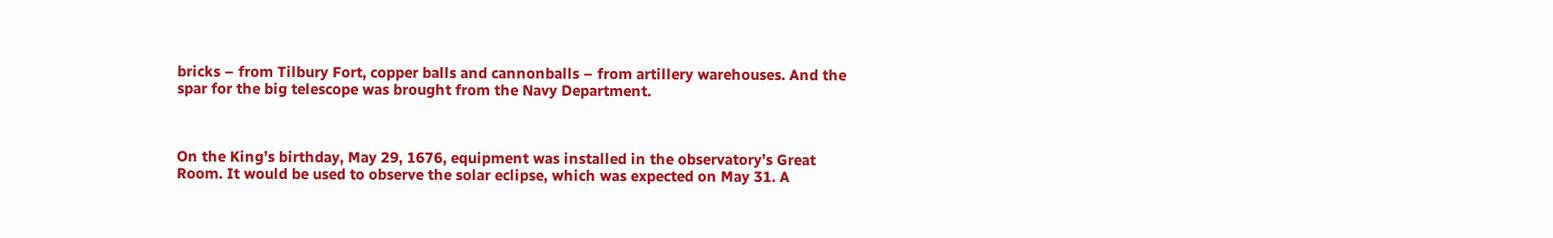bricks – from Tilbury Fort, copper balls and cannonballs – from artillery warehouses. And the spar for the big telescope was brought from the Navy Department.



On the King’s birthday, May 29, 1676, equipment was installed in the observatory’s Great Room. It would be used to observe the solar eclipse, which was expected on May 31. A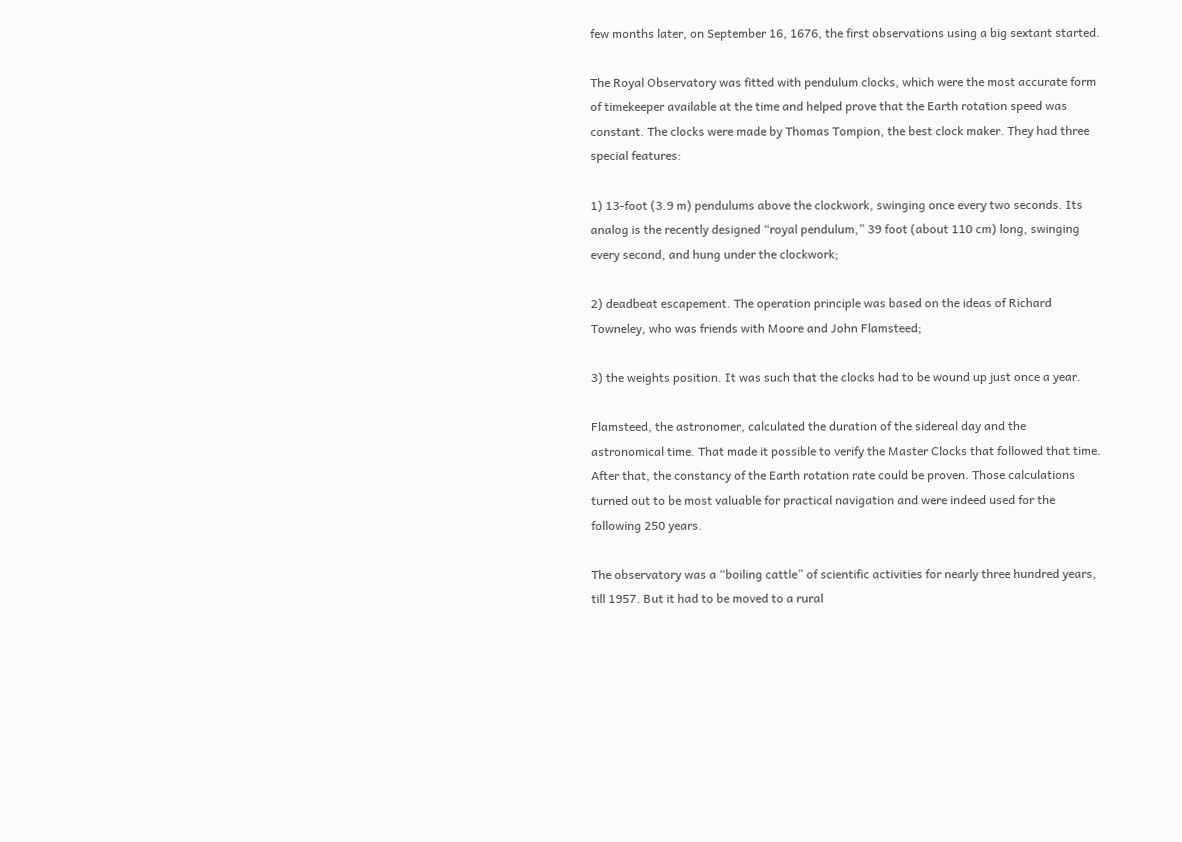few months later, on September 16, 1676, the first observations using a big sextant started.

The Royal Observatory was fitted with pendulum clocks, which were the most accurate form of timekeeper available at the time and helped prove that the Earth rotation speed was constant. The clocks were made by Thomas Tompion, the best clock maker. They had three special features:

1) 13-foot (3.9 m) pendulums above the clockwork, swinging once every two seconds. Its analog is the recently designed “royal pendulum,” 39 foot (about 110 cm) long, swinging every second, and hung under the clockwork;

2) deadbeat escapement. The operation principle was based on the ideas of Richard Towneley, who was friends with Moore and John Flamsteed;

3) the weights position. It was such that the clocks had to be wound up just once a year.

Flamsteed, the astronomer, calculated the duration of the sidereal day and the astronomical time. That made it possible to verify the Master Clocks that followed that time. After that, the constancy of the Earth rotation rate could be proven. Those calculations turned out to be most valuable for practical navigation and were indeed used for the following 250 years.

The observatory was a “boiling cattle” of scientific activities for nearly three hundred years, till 1957. But it had to be moved to a rural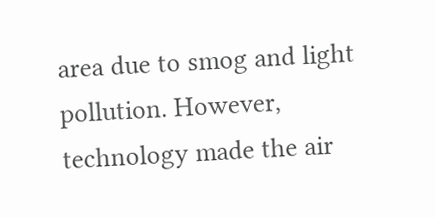area due to smog and light pollution. However, technology made the air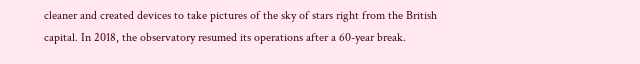cleaner and created devices to take pictures of the sky of stars right from the British capital. In 2018, the observatory resumed its operations after a 60-year break.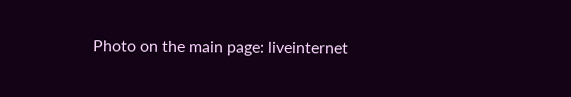Photo on the main page: liveinternet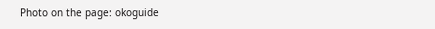Photo on the page: okoguide